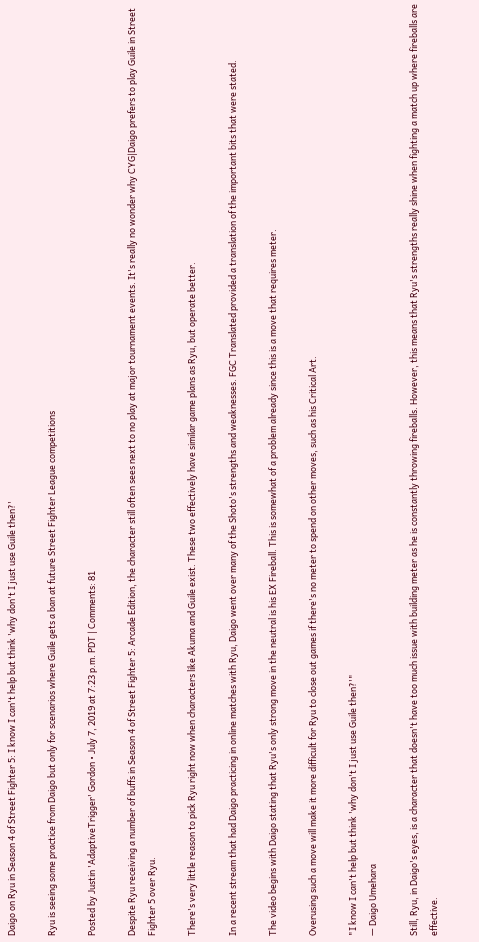Daigo on Ryu in Season 4 of Street Fighter 5: I know I can't help but think 'why don't I just use Guile then?'

Ryu is seeing some practice from Daigo but only for scenarios where Guile gets a ban at future Street Fighter League competitions

Posted by Justin 'AdaptiveTrigger' Gordon • July 7, 2019 at 7:23 p.m. PDT | Comments: 81

Despite Ryu receiving a number of buffs in Season 4 of Street Fighter 5: Arcade Edition, the character still often sees next to no play at major tournament events. It's really no wonder why CYG|Daigo prefers to play Guile in Street Fighter 5 over Ryu.

There's very little reason to pick Ryu right now when characters like Akuma and Guile exist. These two effectively have similar game plans as Ryu, but operate better.

In a recent stream that had Daigo practicing in online matches with Ryu, Daigo went over many of the Shoto's strengths and weaknesses. FGC Translated provided a translation of the important bits that were stated.

The video begins with Daigo stating that Ryu's only strong move in the neutral is his EX Fireball. This is somewhat of a problem already since this is a move that requires meter.

Overusing such a move will make it more difficult for Ryu to close out games if there's no meter to spend on other moves, such as his Critical Art.

"I know I can't help but think 'why don't I just use Guile then?'"
— Daigo Umehara

Still, Ryu, in Daigo's eyes, is a character that doesn't have too much issue with building meter as he is constantly throwing fireballs. However, this means that Ryu's strengths really shine when fighting a match up where fireballs are effective.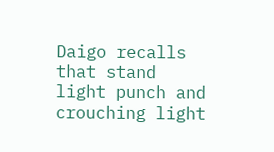Daigo recalls that stand light punch and crouching light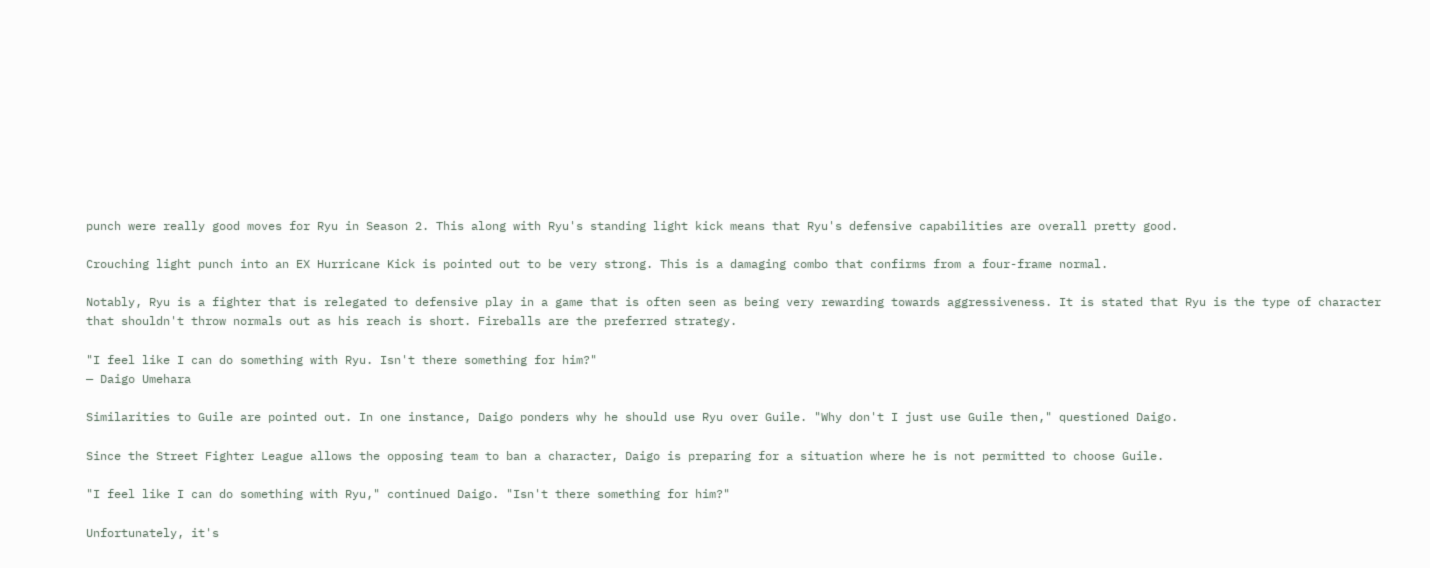punch were really good moves for Ryu in Season 2. This along with Ryu's standing light kick means that Ryu's defensive capabilities are overall pretty good.

Crouching light punch into an EX Hurricane Kick is pointed out to be very strong. This is a damaging combo that confirms from a four-frame normal.

Notably, Ryu is a fighter that is relegated to defensive play in a game that is often seen as being very rewarding towards aggressiveness. It is stated that Ryu is the type of character that shouldn't throw normals out as his reach is short. Fireballs are the preferred strategy.

"I feel like I can do something with Ryu. Isn't there something for him?"
— Daigo Umehara

Similarities to Guile are pointed out. In one instance, Daigo ponders why he should use Ryu over Guile. "Why don't I just use Guile then," questioned Daigo.

Since the Street Fighter League allows the opposing team to ban a character, Daigo is preparing for a situation where he is not permitted to choose Guile.

"I feel like I can do something with Ryu," continued Daigo. "Isn't there something for him?"

Unfortunately, it's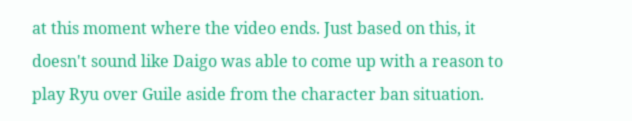at this moment where the video ends. Just based on this, it doesn't sound like Daigo was able to come up with a reason to play Ryu over Guile aside from the character ban situation.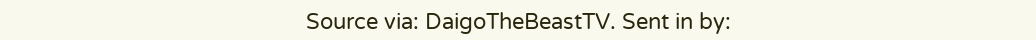Source via: DaigoTheBeastTV. Sent in by: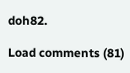doh82.

Load comments (81)